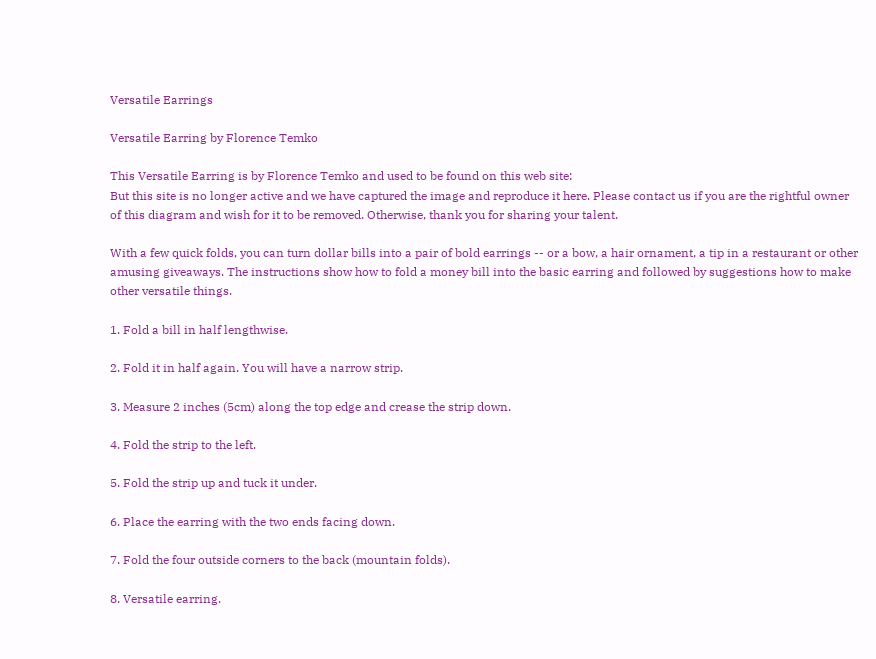Versatile Earrings

Versatile Earring by Florence Temko

This Versatile Earring is by Florence Temko and used to be found on this web site:
But this site is no longer active and we have captured the image and reproduce it here. Please contact us if you are the rightful owner of this diagram and wish for it to be removed. Otherwise, thank you for sharing your talent.

With a few quick folds, you can turn dollar bills into a pair of bold earrings -- or a bow, a hair ornament, a tip in a restaurant or other amusing giveaways. The instructions show how to fold a money bill into the basic earring and followed by suggestions how to make other versatile things.

1. Fold a bill in half lengthwise.

2. Fold it in half again. You will have a narrow strip.

3. Measure 2 inches (5cm) along the top edge and crease the strip down.

4. Fold the strip to the left.

5. Fold the strip up and tuck it under.

6. Place the earring with the two ends facing down.

7. Fold the four outside corners to the back (mountain folds).

8. Versatile earring.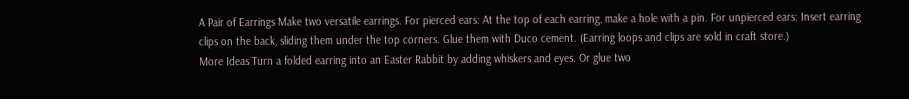A Pair of Earrings Make two versatile earrings. For pierced ears: At the top of each earring, make a hole with a pin. For unpierced ears: Insert earring clips on the back, sliding them under the top corners. Glue them with Duco cement. (Earring loops and clips are sold in craft store.)
More Ideas Turn a folded earring into an Easter Rabbit by adding whiskers and eyes. Or glue two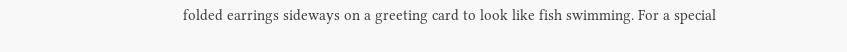folded earrings sideways on a greeting card to look like fish swimming. For a special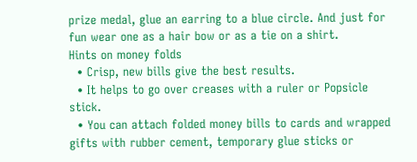prize medal, glue an earring to a blue circle. And just for fun wear one as a hair bow or as a tie on a shirt.
Hints on money folds
  • Crisp, new bills give the best results.
  • It helps to go over creases with a ruler or Popsicle stick.
  • You can attach folded money bills to cards and wrapped gifts with rubber cement, temporary glue sticks or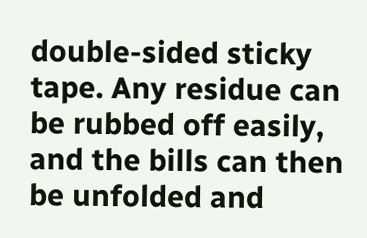double-sided sticky tape. Any residue can be rubbed off easily, and the bills can then be unfolded and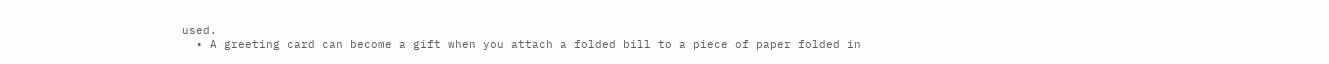used.
  • A greeting card can become a gift when you attach a folded bill to a piece of paper folded in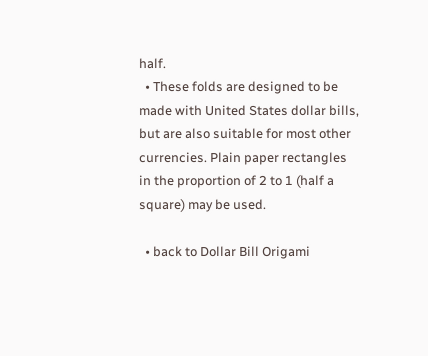half.
  • These folds are designed to be made with United States dollar bills, but are also suitable for most other currencies. Plain paper rectangles in the proportion of 2 to 1 (half a square) may be used.

  • back to Dollar Bill Origami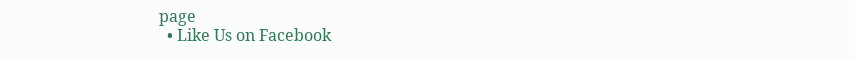page
  • Like Us on Facebook